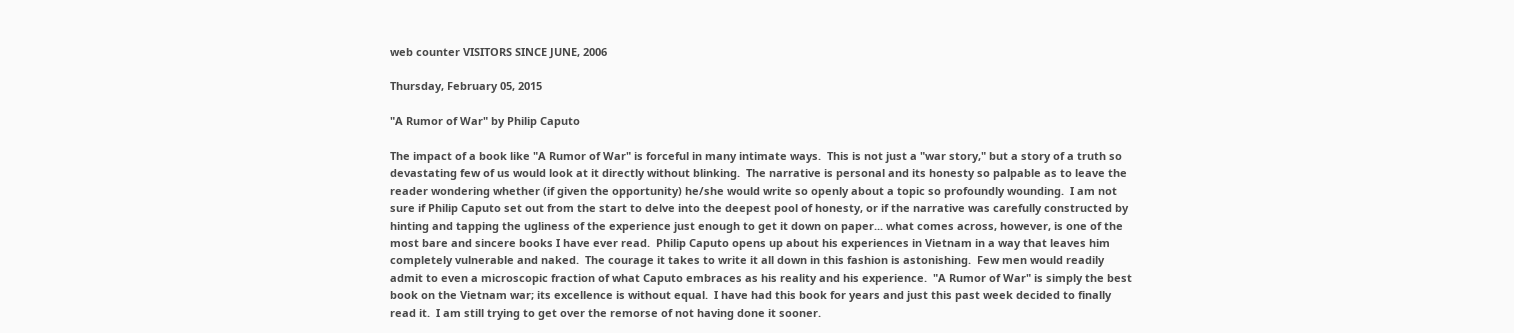web counter VISITORS SINCE JUNE, 2006

Thursday, February 05, 2015

"A Rumor of War" by Philip Caputo

The impact of a book like "A Rumor of War" is forceful in many intimate ways.  This is not just a "war story," but a story of a truth so devastating few of us would look at it directly without blinking.  The narrative is personal and its honesty so palpable as to leave the reader wondering whether (if given the opportunity) he/she would write so openly about a topic so profoundly wounding.  I am not sure if Philip Caputo set out from the start to delve into the deepest pool of honesty, or if the narrative was carefully constructed by hinting and tapping the ugliness of the experience just enough to get it down on paper... what comes across, however, is one of the most bare and sincere books I have ever read.  Philip Caputo opens up about his experiences in Vietnam in a way that leaves him completely vulnerable and naked.  The courage it takes to write it all down in this fashion is astonishing.  Few men would readily admit to even a microscopic fraction of what Caputo embraces as his reality and his experience.  "A Rumor of War" is simply the best book on the Vietnam war; its excellence is without equal.  I have had this book for years and just this past week decided to finally read it.  I am still trying to get over the remorse of not having done it sooner.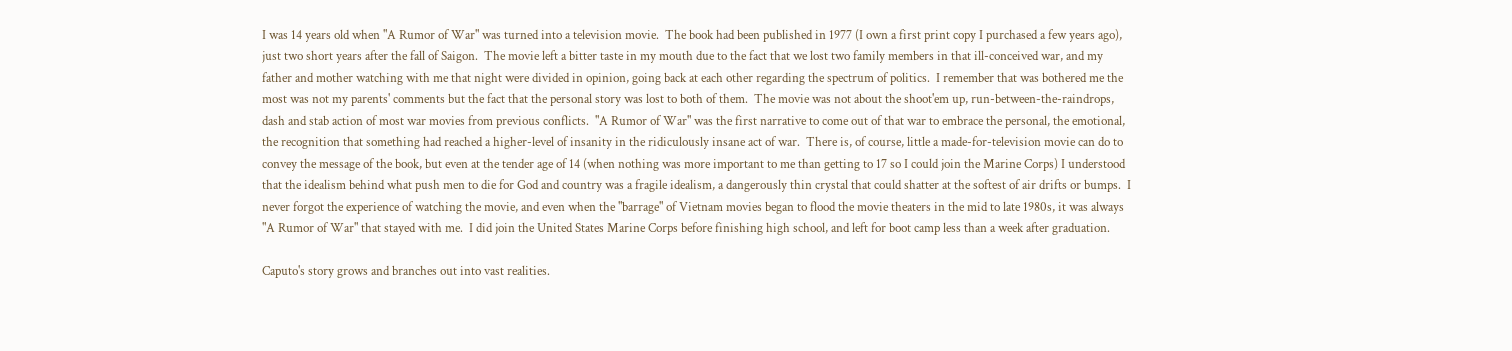I was 14 years old when "A Rumor of War" was turned into a television movie.  The book had been published in 1977 (I own a first print copy I purchased a few years ago), just two short years after the fall of Saigon.  The movie left a bitter taste in my mouth due to the fact that we lost two family members in that ill-conceived war, and my father and mother watching with me that night were divided in opinion, going back at each other regarding the spectrum of politics.  I remember that was bothered me the most was not my parents' comments but the fact that the personal story was lost to both of them.  The movie was not about the shoot'em up, run-between-the-raindrops, dash and stab action of most war movies from previous conflicts.  "A Rumor of War" was the first narrative to come out of that war to embrace the personal, the emotional, the recognition that something had reached a higher-level of insanity in the ridiculously insane act of war.  There is, of course, little a made-for-television movie can do to convey the message of the book, but even at the tender age of 14 (when nothing was more important to me than getting to 17 so I could join the Marine Corps) I understood that the idealism behind what push men to die for God and country was a fragile idealism, a dangerously thin crystal that could shatter at the softest of air drifts or bumps.  I never forgot the experience of watching the movie, and even when the "barrage" of Vietnam movies began to flood the movie theaters in the mid to late 1980s, it was always "A Rumor of War" that stayed with me.  I did join the United States Marine Corps before finishing high school, and left for boot camp less than a week after graduation.

Caputo's story grows and branches out into vast realities.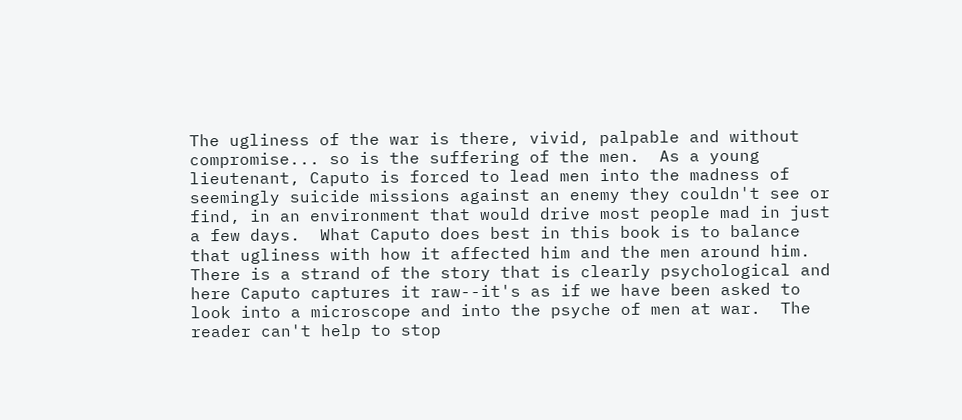The ugliness of the war is there, vivid, palpable and without compromise... so is the suffering of the men.  As a young lieutenant, Caputo is forced to lead men into the madness of seemingly suicide missions against an enemy they couldn't see or find, in an environment that would drive most people mad in just a few days.  What Caputo does best in this book is to balance that ugliness with how it affected him and the men around him.  There is a strand of the story that is clearly psychological and here Caputo captures it raw--it's as if we have been asked to look into a microscope and into the psyche of men at war.  The reader can't help to stop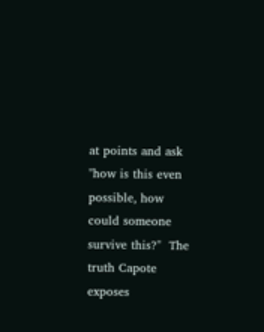at points and ask "how is this even possible, how could someone survive this?"  The truth Capote exposes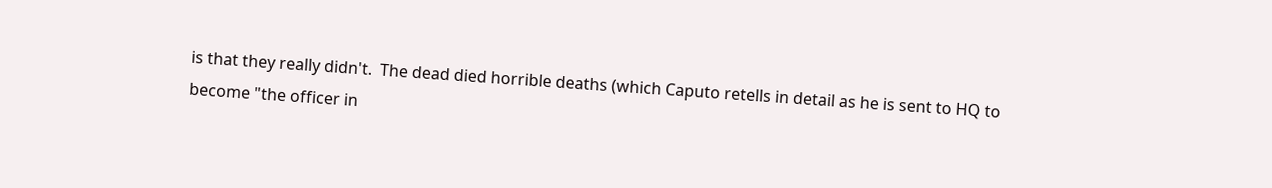is that they really didn't.  The dead died horrible deaths (which Caputo retells in detail as he is sent to HQ to become "the officer in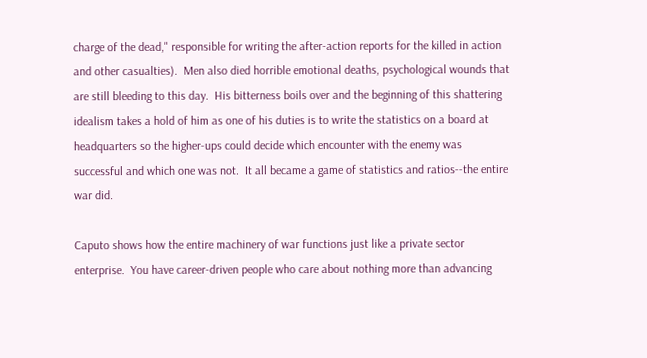charge of the dead," responsible for writing the after-action reports for the killed in action and other casualties).  Men also died horrible emotional deaths, psychological wounds that are still bleeding to this day.  His bitterness boils over and the beginning of this shattering idealism takes a hold of him as one of his duties is to write the statistics on a board at headquarters so the higher-ups could decide which encounter with the enemy was successful and which one was not.  It all became a game of statistics and ratios--the entire war did.

Caputo shows how the entire machinery of war functions just like a private sector enterprise.  You have career-driven people who care about nothing more than advancing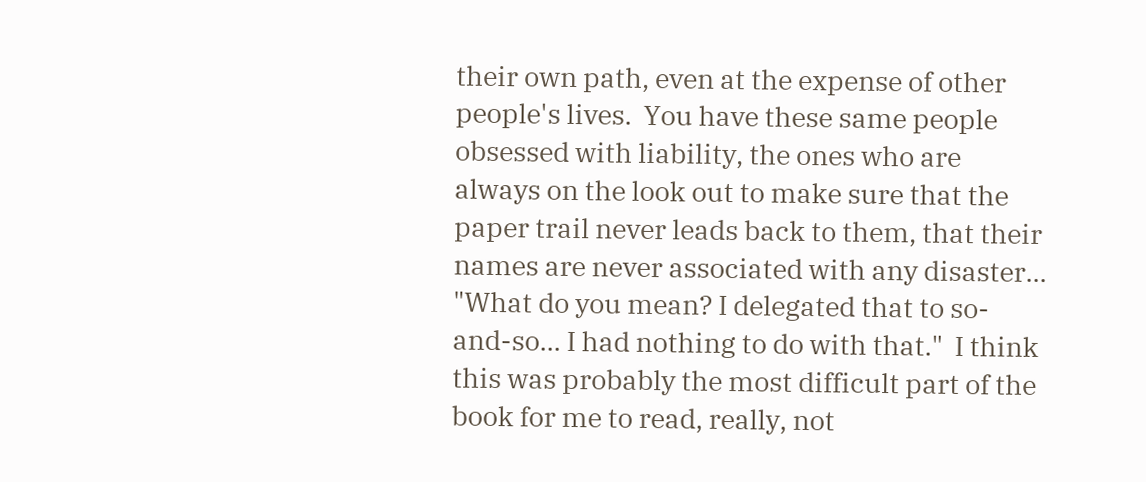their own path, even at the expense of other people's lives.  You have these same people obsessed with liability, the ones who are always on the look out to make sure that the paper trail never leads back to them, that their names are never associated with any disaster... "What do you mean? I delegated that to so-and-so... I had nothing to do with that."  I think this was probably the most difficult part of the book for me to read, really, not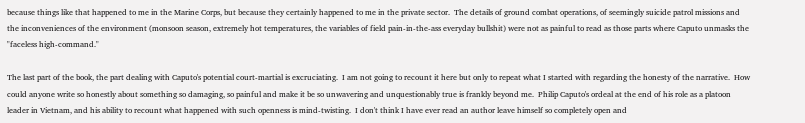because things like that happened to me in the Marine Corps, but because they certainly happened to me in the private sector.  The details of ground combat operations, of seemingly suicide patrol missions and the inconveniences of the environment (monsoon season, extremely hot temperatures, the variables of field pain-in-the-ass everyday bullshit) were not as painful to read as those parts where Caputo unmasks the "faceless high-command."

The last part of the book, the part dealing with Caputo's potential court-martial is excruciating.  I am not going to recount it here but only to repeat what I started with regarding the honesty of the narrative.  How could anyone write so honestly about something so damaging, so painful and make it be so unwavering and unquestionably true is frankly beyond me.  Philip Caputo's ordeal at the end of his role as a platoon leader in Vietnam, and his ability to recount what happened with such openness is mind-twisting.  I don't think I have ever read an author leave himself so completely open and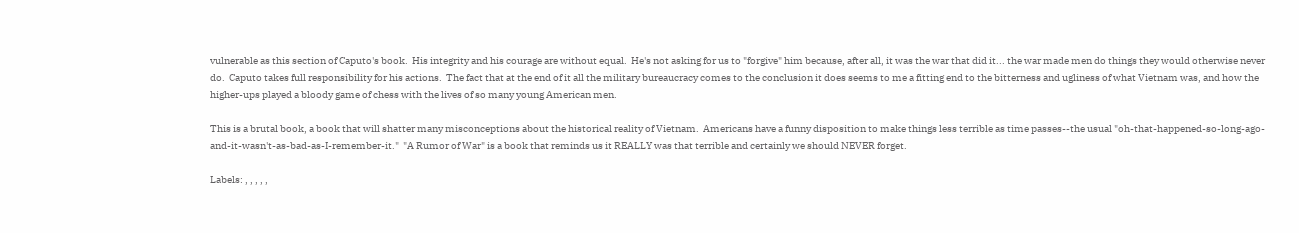vulnerable as this section of Caputo's book.  His integrity and his courage are without equal.  He's not asking for us to "forgive" him because, after all, it was the war that did it... the war made men do things they would otherwise never do.  Caputo takes full responsibility for his actions.  The fact that at the end of it all the military bureaucracy comes to the conclusion it does seems to me a fitting end to the bitterness and ugliness of what Vietnam was, and how the higher-ups played a bloody game of chess with the lives of so many young American men.

This is a brutal book, a book that will shatter many misconceptions about the historical reality of Vietnam.  Americans have a funny disposition to make things less terrible as time passes--the usual "oh-that-happened-so-long-ago-and-it-wasn't-as-bad-as-I-remember-it."  "A Rumor of War" is a book that reminds us it REALLY was that terrible and certainly we should NEVER forget.

Labels: , , , , ,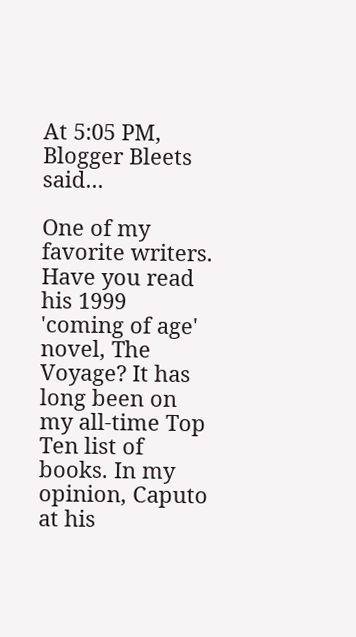At 5:05 PM, Blogger Bleets said...

One of my favorite writers. Have you read his 1999 'coming of age' novel, The Voyage? It has long been on my all-time Top Ten list of books. In my opinion, Caputo at his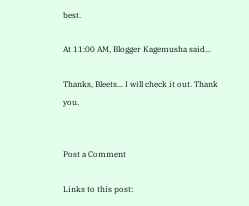best.

At 11:00 AM, Blogger Kagemusha said...

Thanks, Bleets... I will check it out. Thank you.


Post a Comment

Links to this post: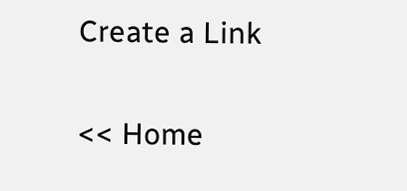Create a Link

<< Home